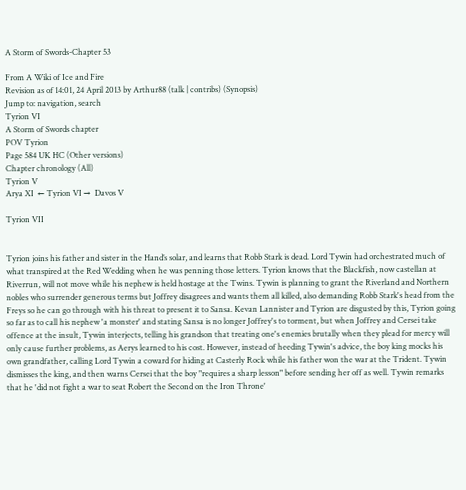A Storm of Swords-Chapter 53

From A Wiki of Ice and Fire
Revision as of 14:01, 24 April 2013 by Arthur88 (talk | contribs) (Synopsis)
Jump to: navigation, search
Tyrion VI
A Storm of Swords chapter
POV Tyrion
Page 584 UK HC (Other versions)
Chapter chronology (All)
Tyrion V
Arya XI  ← Tyrion VI →  Davos V

Tyrion VII


Tyrion joins his father and sister in the Hand’s solar, and learns that Robb Stark is dead. Lord Tywin had orchestrated much of what transpired at the Red Wedding when he was penning those letters. Tyrion knows that the Blackfish, now castellan at Riverrun, will not move while his nephew is held hostage at the Twins. Tywin is planning to grant the Riverland and Northern nobles who surrender generous terms but Joffrey disagrees and wants them all killed, also demanding Robb Stark's head from the Freys so he can go through with his threat to present it to Sansa. Kevan Lannister and Tyrion are disgusted by this, Tyrion going so far as to call his nephew 'a monster' and stating Sansa is no longer Joffrey's to torment, but when Joffrey and Cersei take offence at the insult, Tywin interjects, telling his grandson that treating one's enemies brutally when they plead for mercy will only cause further problems, as Aerys learned to his cost. However, instead of heeding Tywin's advice, the boy king mocks his own grandfather, calling Lord Tywin a coward for hiding at Casterly Rock while his father won the war at the Trident. Tywin dismisses the king, and then warns Cersei that the boy "requires a sharp lesson" before sending her off as well. Tywin remarks that he 'did not fight a war to seat Robert the Second on the Iron Throne'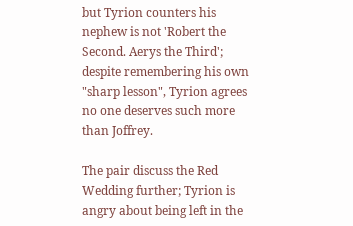but Tyrion counters his nephew is not 'Robert the Second. Aerys the Third'; despite remembering his own "sharp lesson", Tyrion agrees no one deserves such more than Joffrey.

The pair discuss the Red Wedding further; Tyrion is angry about being left in the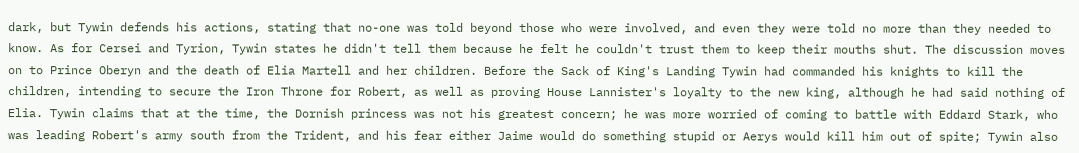dark, but Tywin defends his actions, stating that no-one was told beyond those who were involved, and even they were told no more than they needed to know. As for Cersei and Tyrion, Tywin states he didn't tell them because he felt he couldn't trust them to keep their mouths shut. The discussion moves on to Prince Oberyn and the death of Elia Martell and her children. Before the Sack of King's Landing Tywin had commanded his knights to kill the children, intending to secure the Iron Throne for Robert, as well as proving House Lannister's loyalty to the new king, although he had said nothing of Elia. Tywin claims that at the time, the Dornish princess was not his greatest concern; he was more worried of coming to battle with Eddard Stark, who was leading Robert's army south from the Trident, and his fear either Jaime would do something stupid or Aerys would kill him out of spite; Tywin also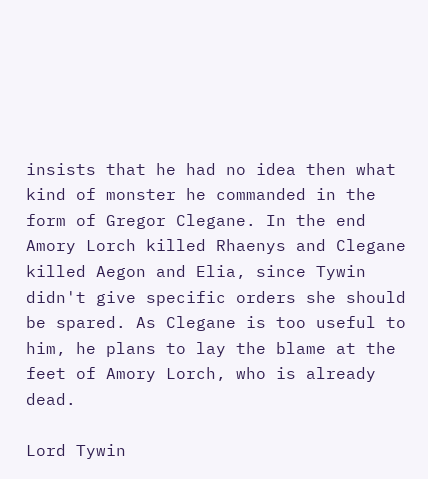insists that he had no idea then what kind of monster he commanded in the form of Gregor Clegane. In the end Amory Lorch killed Rhaenys and Clegane killed Aegon and Elia, since Tywin didn't give specific orders she should be spared. As Clegane is too useful to him, he plans to lay the blame at the feet of Amory Lorch, who is already dead.

Lord Tywin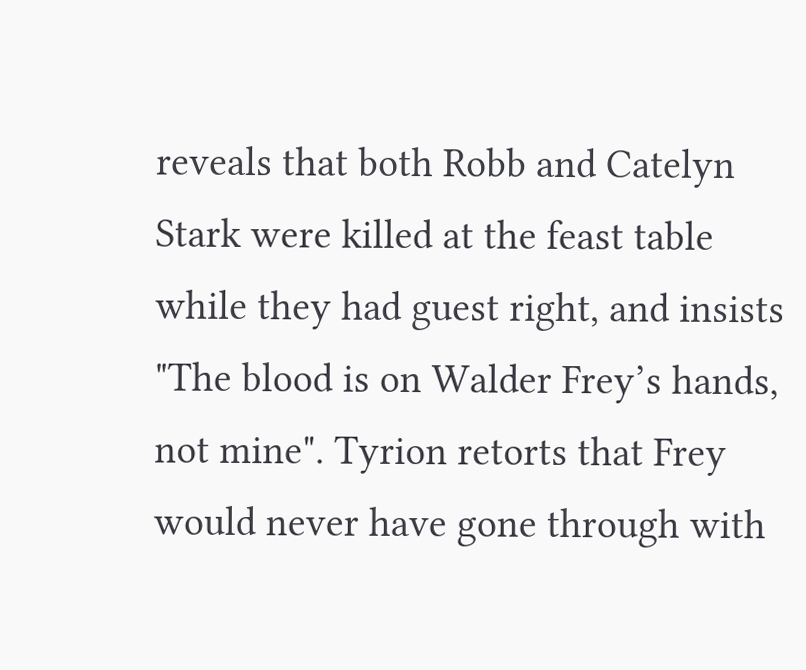reveals that both Robb and Catelyn Stark were killed at the feast table while they had guest right, and insists "The blood is on Walder Frey’s hands, not mine". Tyrion retorts that Frey would never have gone through with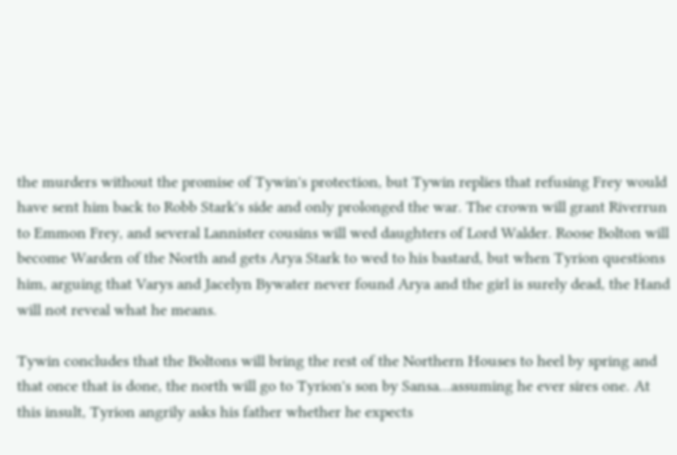the murders without the promise of Tywin's protection, but Tywin replies that refusing Frey would have sent him back to Robb Stark's side and only prolonged the war. The crown will grant Riverrun to Emmon Frey, and several Lannister cousins will wed daughters of Lord Walder. Roose Bolton will become Warden of the North and gets Arya Stark to wed to his bastard, but when Tyrion questions him, arguing that Varys and Jacelyn Bywater never found Arya and the girl is surely dead, the Hand will not reveal what he means.

Tywin concludes that the Boltons will bring the rest of the Northern Houses to heel by spring and that once that is done, the north will go to Tyrion's son by Sansa...assuming he ever sires one. At this insult, Tyrion angrily asks his father whether he expects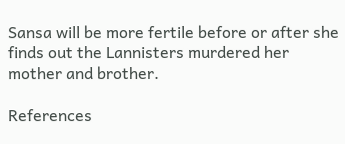Sansa will be more fertile before or after she finds out the Lannisters murdered her mother and brother.

References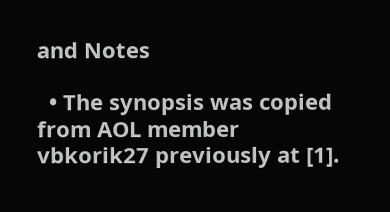and Notes

  • The synopsis was copied from AOL member vbkorik27 previously at [1].